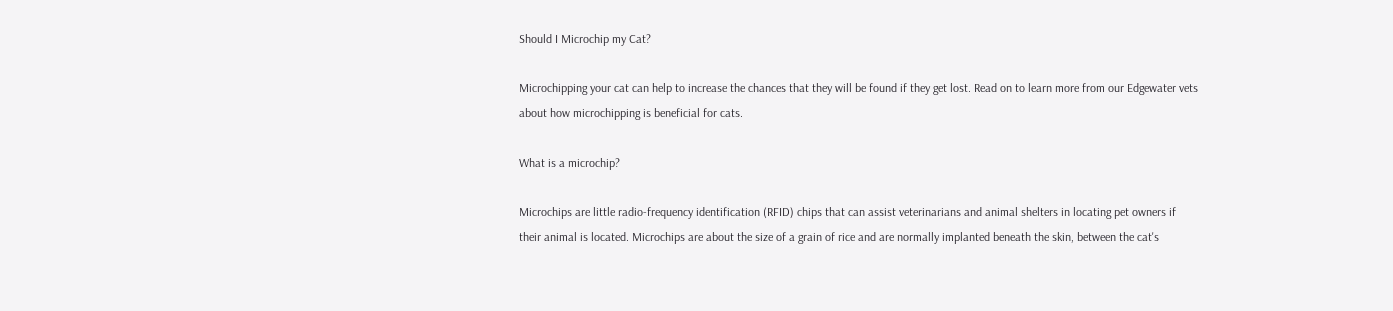Should I Microchip my Cat?

Microchipping your cat can help to increase the chances that they will be found if they get lost. Read on to learn more from our Edgewater vets about how microchipping is beneficial for cats.

What is a microchip?

Microchips are little radio-frequency identification (RFID) chips that can assist veterinarians and animal shelters in locating pet owners if their animal is located. Microchips are about the size of a grain of rice and are normally implanted beneath the skin, between the cat's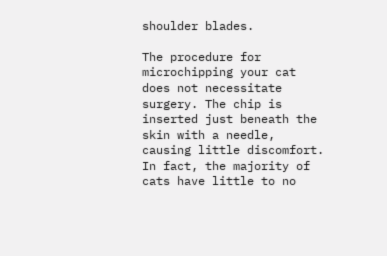shoulder blades.

The procedure for microchipping your cat does not necessitate surgery. The chip is inserted just beneath the skin with a needle, causing little discomfort. In fact, the majority of cats have little to no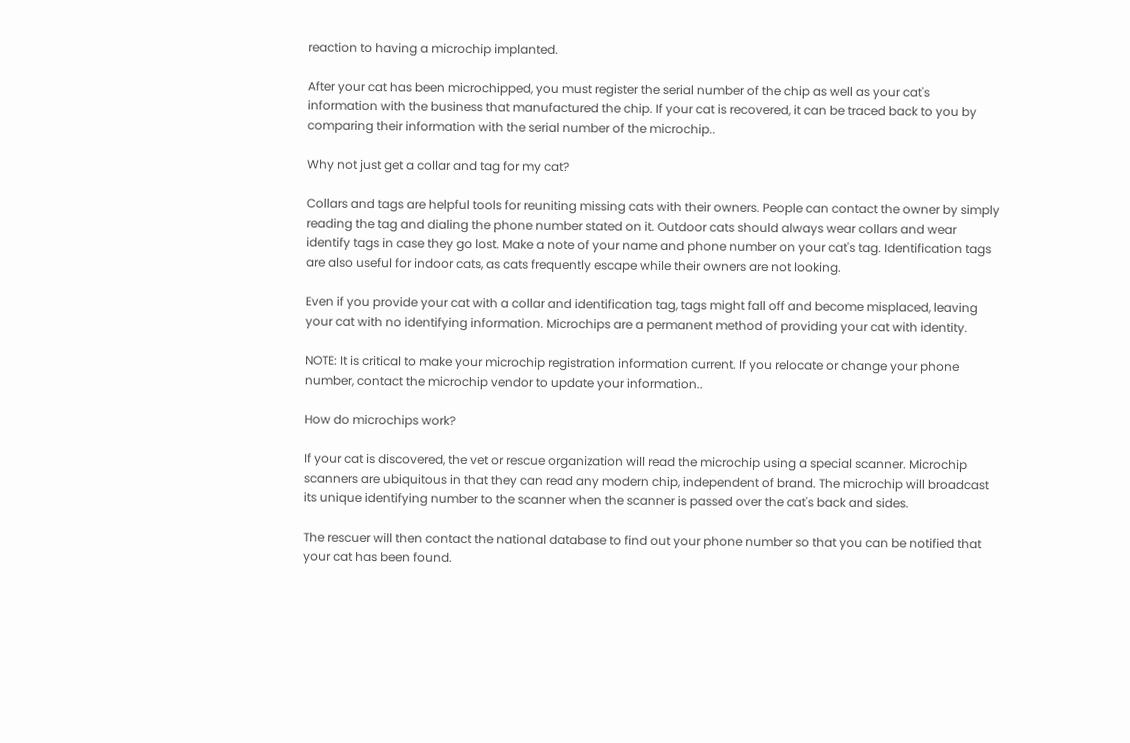reaction to having a microchip implanted.

After your cat has been microchipped, you must register the serial number of the chip as well as your cat's information with the business that manufactured the chip. If your cat is recovered, it can be traced back to you by comparing their information with the serial number of the microchip..

Why not just get a collar and tag for my cat?

Collars and tags are helpful tools for reuniting missing cats with their owners. People can contact the owner by simply reading the tag and dialing the phone number stated on it. Outdoor cats should always wear collars and wear identify tags in case they go lost. Make a note of your name and phone number on your cat's tag. Identification tags are also useful for indoor cats, as cats frequently escape while their owners are not looking.

Even if you provide your cat with a collar and identification tag, tags might fall off and become misplaced, leaving your cat with no identifying information. Microchips are a permanent method of providing your cat with identity.

NOTE: It is critical to make your microchip registration information current. If you relocate or change your phone number, contact the microchip vendor to update your information..

How do microchips work?

If your cat is discovered, the vet or rescue organization will read the microchip using a special scanner. Microchip scanners are ubiquitous in that they can read any modern chip, independent of brand. The microchip will broadcast its unique identifying number to the scanner when the scanner is passed over the cat's back and sides.

The rescuer will then contact the national database to find out your phone number so that you can be notified that your cat has been found.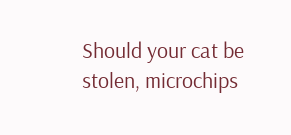Should your cat be stolen, microchips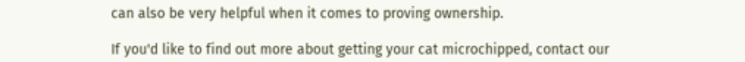can also be very helpful when it comes to proving ownership.

If you'd like to find out more about getting your cat microchipped, contact our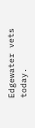Edgewater vets today.